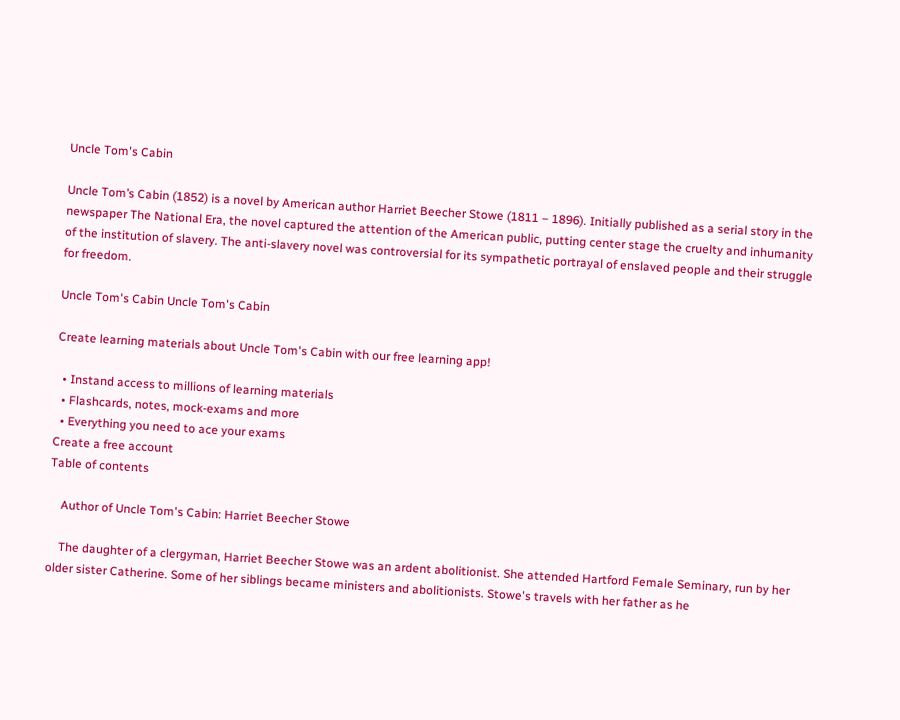Uncle Tom's Cabin

Uncle Tom’s Cabin (1852) is a novel by American author Harriet Beecher Stowe (1811 – 1896). Initially published as a serial story in the newspaper The National Era, the novel captured the attention of the American public, putting center stage the cruelty and inhumanity of the institution of slavery. The anti-slavery novel was controversial for its sympathetic portrayal of enslaved people and their struggle for freedom.

Uncle Tom's Cabin Uncle Tom's Cabin

Create learning materials about Uncle Tom's Cabin with our free learning app!

  • Instand access to millions of learning materials
  • Flashcards, notes, mock-exams and more
  • Everything you need to ace your exams
Create a free account
Table of contents

    Author of Uncle Tom's Cabin: Harriet Beecher Stowe

    The daughter of a clergyman, Harriet Beecher Stowe was an ardent abolitionist. She attended Hartford Female Seminary, run by her older sister Catherine. Some of her siblings became ministers and abolitionists. Stowe's travels with her father as he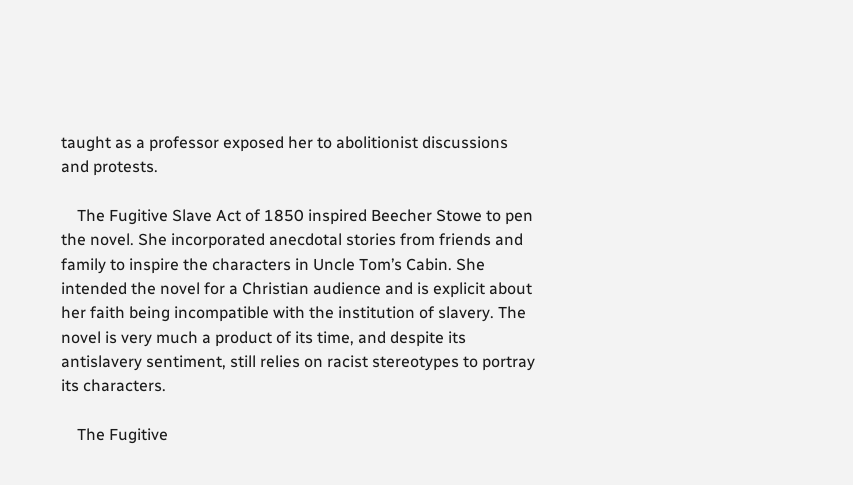taught as a professor exposed her to abolitionist discussions and protests.

    The Fugitive Slave Act of 1850 inspired Beecher Stowe to pen the novel. She incorporated anecdotal stories from friends and family to inspire the characters in Uncle Tom’s Cabin. She intended the novel for a Christian audience and is explicit about her faith being incompatible with the institution of slavery. The novel is very much a product of its time, and despite its antislavery sentiment, still relies on racist stereotypes to portray its characters.

    The Fugitive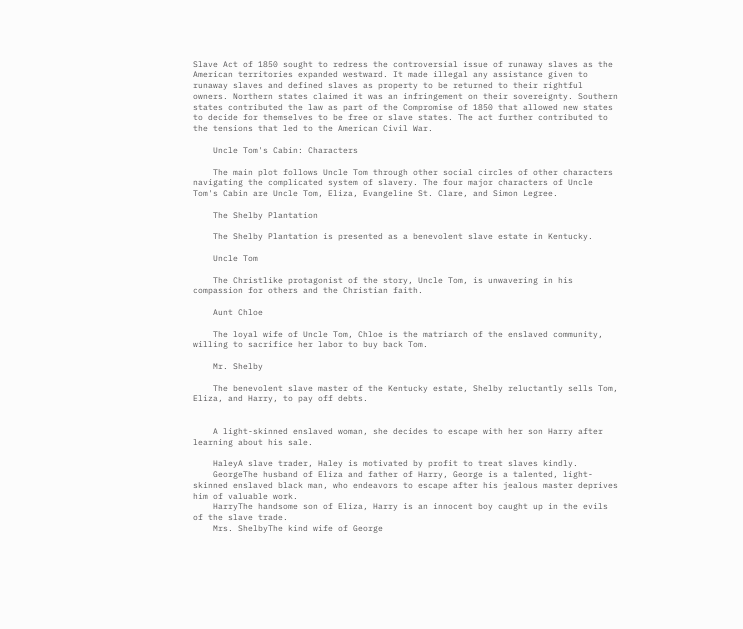Slave Act of 1850 sought to redress the controversial issue of runaway slaves as the American territories expanded westward. It made illegal any assistance given to runaway slaves and defined slaves as property to be returned to their rightful owners. Northern states claimed it was an infringement on their sovereignty. Southern states contributed the law as part of the Compromise of 1850 that allowed new states to decide for themselves to be free or slave states. The act further contributed to the tensions that led to the American Civil War.

    Uncle Tom's Cabin: Characters

    The main plot follows Uncle Tom through other social circles of other characters navigating the complicated system of slavery. The four major characters of Uncle Tom's Cabin are Uncle Tom, Eliza, Evangeline St. Clare, and Simon Legree.

    The Shelby Plantation

    The Shelby Plantation is presented as a benevolent slave estate in Kentucky.

    Uncle Tom

    The Christlike protagonist of the story, Uncle Tom, is unwavering in his compassion for others and the Christian faith.

    Aunt Chloe

    The loyal wife of Uncle Tom, Chloe is the matriarch of the enslaved community, willing to sacrifice her labor to buy back Tom.

    Mr. Shelby

    The benevolent slave master of the Kentucky estate, Shelby reluctantly sells Tom, Eliza, and Harry, to pay off debts.


    A light-skinned enslaved woman, she decides to escape with her son Harry after learning about his sale.

    HaleyA slave trader, Haley is motivated by profit to treat slaves kindly.
    GeorgeThe husband of Eliza and father of Harry, George is a talented, light-skinned enslaved black man, who endeavors to escape after his jealous master deprives him of valuable work.
    HarryThe handsome son of Eliza, Harry is an innocent boy caught up in the evils of the slave trade.
    Mrs. ShelbyThe kind wife of George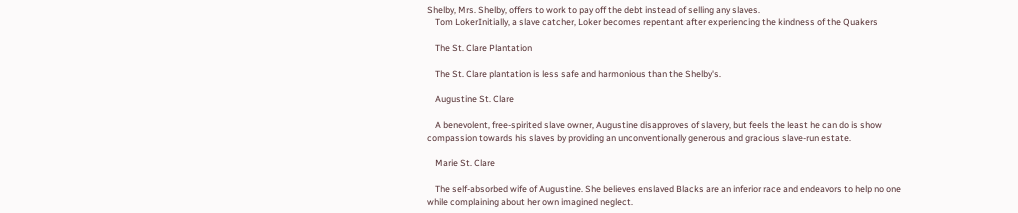Shelby, Mrs. Shelby, offers to work to pay off the debt instead of selling any slaves.
    Tom LokerInitially, a slave catcher, Loker becomes repentant after experiencing the kindness of the Quakers

    The St. Clare Plantation

    The St. Clare plantation is less safe and harmonious than the Shelby's.

    Augustine St. Clare

    A benevolent, free-spirited slave owner, Augustine disapproves of slavery, but feels the least he can do is show compassion towards his slaves by providing an unconventionally generous and gracious slave-run estate.

    Marie St. Clare

    The self-absorbed wife of Augustine. She believes enslaved Blacks are an inferior race and endeavors to help no one while complaining about her own imagined neglect.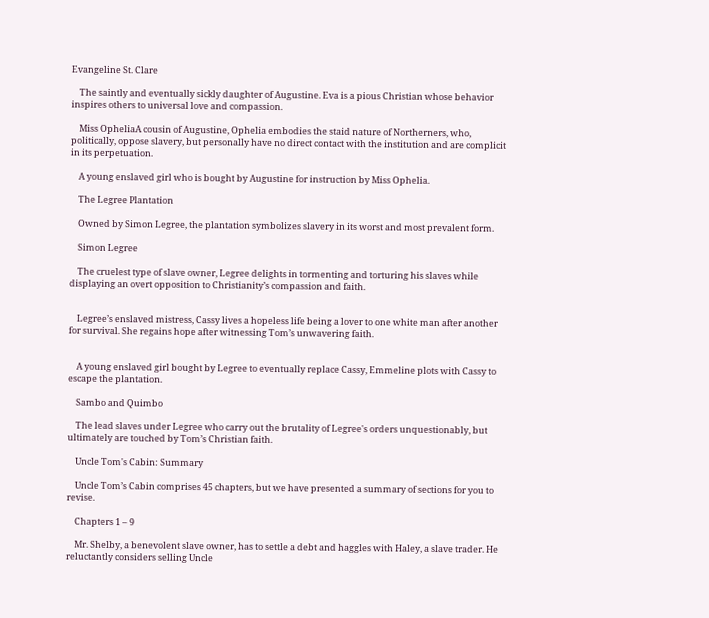Evangeline St. Clare

    The saintly and eventually sickly daughter of Augustine. Eva is a pious Christian whose behavior inspires others to universal love and compassion.

    Miss OpheliaA cousin of Augustine, Ophelia embodies the staid nature of Northerners, who, politically, oppose slavery, but personally have no direct contact with the institution and are complicit in its perpetuation.

    A young enslaved girl who is bought by Augustine for instruction by Miss Ophelia.

    The Legree Plantation

    Owned by Simon Legree, the plantation symbolizes slavery in its worst and most prevalent form.

    Simon Legree

    The cruelest type of slave owner, Legree delights in tormenting and torturing his slaves while displaying an overt opposition to Christianity’s compassion and faith.


    Legree’s enslaved mistress, Cassy lives a hopeless life being a lover to one white man after another for survival. She regains hope after witnessing Tom’s unwavering faith.


    A young enslaved girl bought by Legree to eventually replace Cassy, Emmeline plots with Cassy to escape the plantation.

    Sambo and Quimbo

    The lead slaves under Legree who carry out the brutality of Legree's orders unquestionably, but ultimately are touched by Tom’s Christian faith.

    Uncle Tom's Cabin: Summary

    Uncle Tom’s Cabin comprises 45 chapters, but we have presented a summary of sections for you to revise.

    Chapters 1 – 9

    Mr. Shelby, a benevolent slave owner, has to settle a debt and haggles with Haley, a slave trader. He reluctantly considers selling Uncle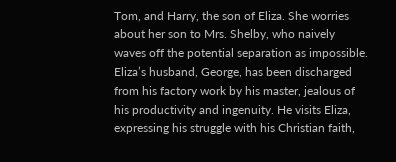Tom, and Harry, the son of Eliza. She worries about her son to Mrs. Shelby, who naively waves off the potential separation as impossible. Eliza’s husband, George, has been discharged from his factory work by his master, jealous of his productivity and ingenuity. He visits Eliza, expressing his struggle with his Christian faith,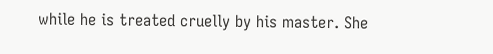while he is treated cruelly by his master. She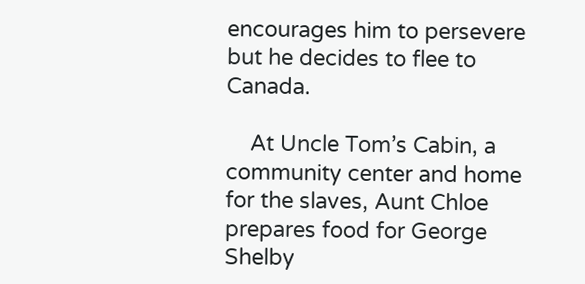encourages him to persevere but he decides to flee to Canada.

    At Uncle Tom’s Cabin, a community center and home for the slaves, Aunt Chloe prepares food for George Shelby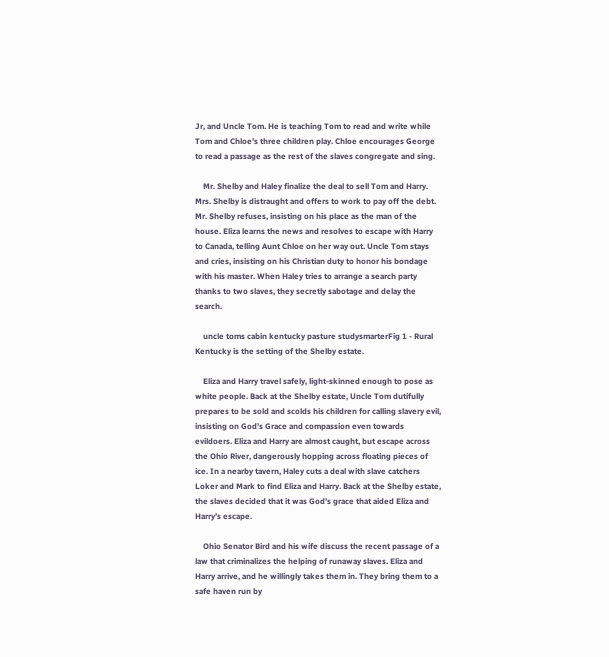Jr, and Uncle Tom. He is teaching Tom to read and write while Tom and Chloe’s three children play. Chloe encourages George to read a passage as the rest of the slaves congregate and sing.

    Mr. Shelby and Haley finalize the deal to sell Tom and Harry. Mrs. Shelby is distraught and offers to work to pay off the debt. Mr. Shelby refuses, insisting on his place as the man of the house. Eliza learns the news and resolves to escape with Harry to Canada, telling Aunt Chloe on her way out. Uncle Tom stays and cries, insisting on his Christian duty to honor his bondage with his master. When Haley tries to arrange a search party thanks to two slaves, they secretly sabotage and delay the search.

    uncle toms cabin kentucky pasture studysmarterFig 1 - Rural Kentucky is the setting of the Shelby estate.

    Eliza and Harry travel safely, light-skinned enough to pose as white people. Back at the Shelby estate, Uncle Tom dutifully prepares to be sold and scolds his children for calling slavery evil, insisting on God’s Grace and compassion even towards evildoers. Eliza and Harry are almost caught, but escape across the Ohio River, dangerously hopping across floating pieces of ice. In a nearby tavern, Haley cuts a deal with slave catchers Loker and Mark to find Eliza and Harry. Back at the Shelby estate, the slaves decided that it was God’s grace that aided Eliza and Harry’s escape.

    Ohio Senator Bird and his wife discuss the recent passage of a law that criminalizes the helping of runaway slaves. Eliza and Harry arrive, and he willingly takes them in. They bring them to a safe haven run by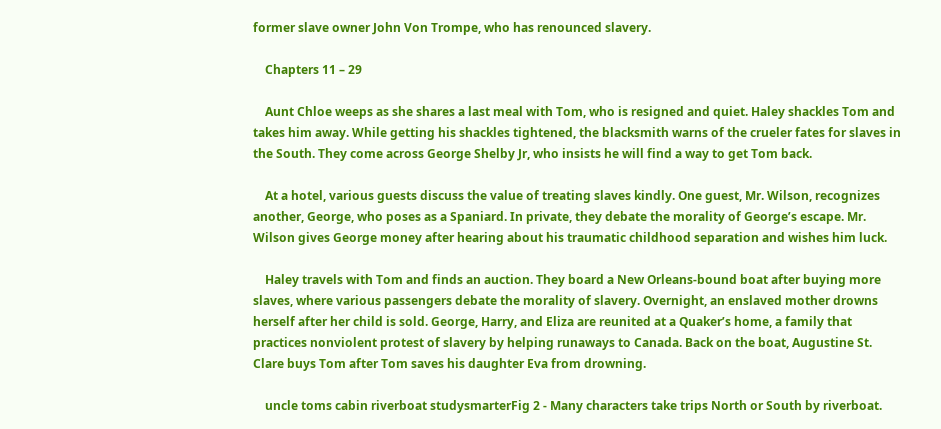former slave owner John Von Trompe, who has renounced slavery.

    Chapters 11 – 29

    Aunt Chloe weeps as she shares a last meal with Tom, who is resigned and quiet. Haley shackles Tom and takes him away. While getting his shackles tightened, the blacksmith warns of the crueler fates for slaves in the South. They come across George Shelby Jr, who insists he will find a way to get Tom back.

    At a hotel, various guests discuss the value of treating slaves kindly. One guest, Mr. Wilson, recognizes another, George, who poses as a Spaniard. In private, they debate the morality of George’s escape. Mr. Wilson gives George money after hearing about his traumatic childhood separation and wishes him luck.

    Haley travels with Tom and finds an auction. They board a New Orleans-bound boat after buying more slaves, where various passengers debate the morality of slavery. Overnight, an enslaved mother drowns herself after her child is sold. George, Harry, and Eliza are reunited at a Quaker’s home, a family that practices nonviolent protest of slavery by helping runaways to Canada. Back on the boat, Augustine St. Clare buys Tom after Tom saves his daughter Eva from drowning.

    uncle toms cabin riverboat studysmarterFig 2 - Many characters take trips North or South by riverboat.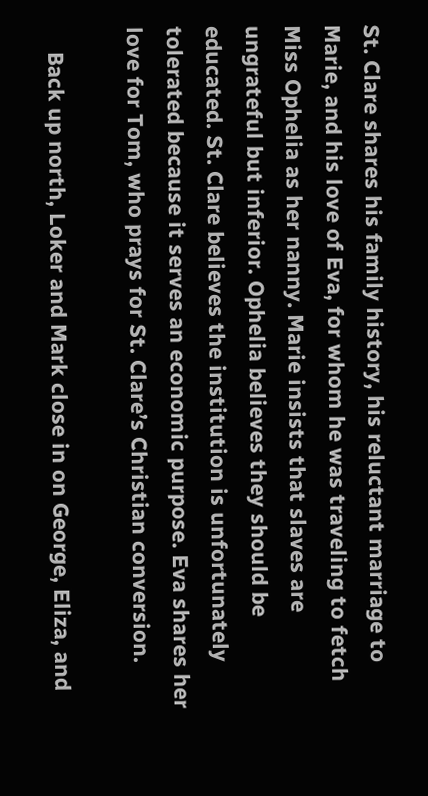St. Clare shares his family history, his reluctant marriage to Marie, and his love of Eva, for whom he was traveling to fetch Miss Ophelia as her nanny. Marie insists that slaves are ungrateful but inferior. Ophelia believes they should be educated. St. Clare believes the institution is unfortunately tolerated because it serves an economic purpose. Eva shares her love for Tom, who prays for St. Clare’s Christian conversion.

    Back up north, Loker and Mark close in on George, Eliza, and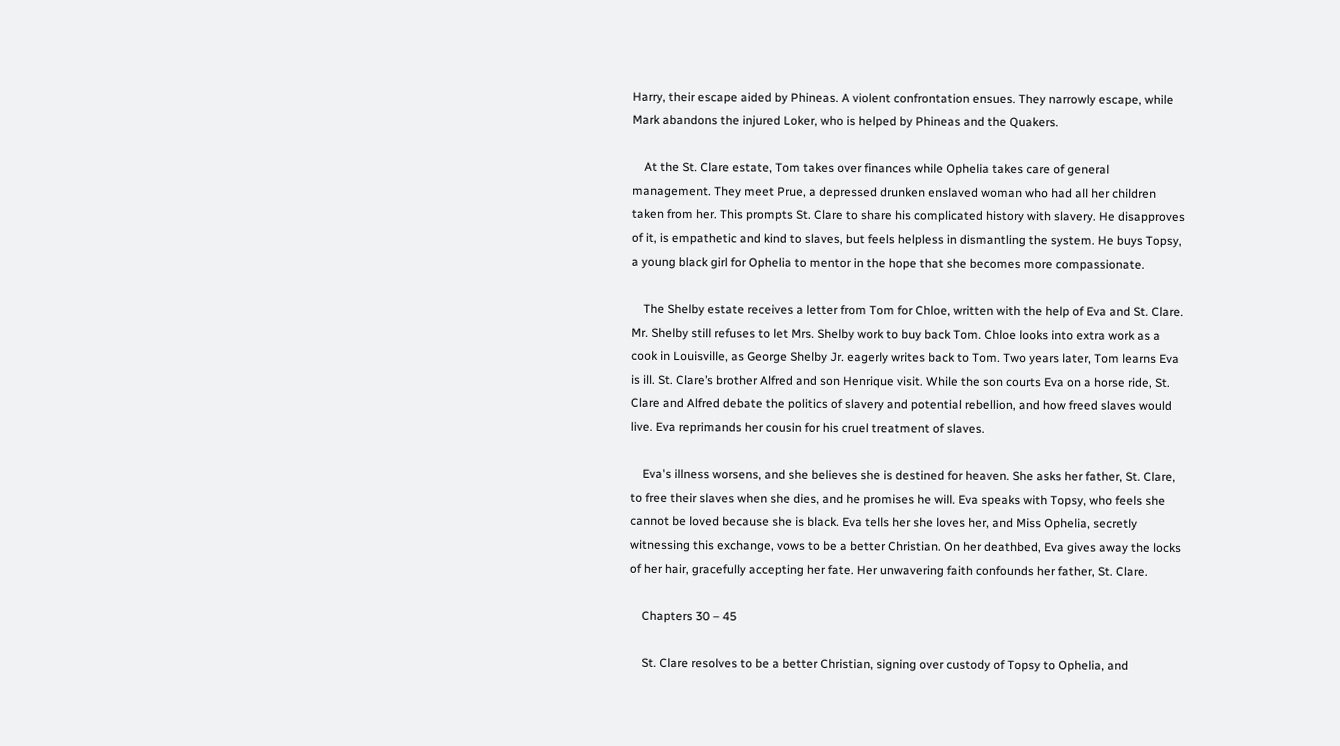Harry, their escape aided by Phineas. A violent confrontation ensues. They narrowly escape, while Mark abandons the injured Loker, who is helped by Phineas and the Quakers.

    At the St. Clare estate, Tom takes over finances while Ophelia takes care of general management. They meet Prue, a depressed drunken enslaved woman who had all her children taken from her. This prompts St. Clare to share his complicated history with slavery. He disapproves of it, is empathetic and kind to slaves, but feels helpless in dismantling the system. He buys Topsy, a young black girl for Ophelia to mentor in the hope that she becomes more compassionate.

    The Shelby estate receives a letter from Tom for Chloe, written with the help of Eva and St. Clare. Mr. Shelby still refuses to let Mrs. Shelby work to buy back Tom. Chloe looks into extra work as a cook in Louisville, as George Shelby Jr. eagerly writes back to Tom. Two years later, Tom learns Eva is ill. St. Clare’s brother Alfred and son Henrique visit. While the son courts Eva on a horse ride, St. Clare and Alfred debate the politics of slavery and potential rebellion, and how freed slaves would live. Eva reprimands her cousin for his cruel treatment of slaves.

    Eva's illness worsens, and she believes she is destined for heaven. She asks her father, St. Clare, to free their slaves when she dies, and he promises he will. Eva speaks with Topsy, who feels she cannot be loved because she is black. Eva tells her she loves her, and Miss Ophelia, secretly witnessing this exchange, vows to be a better Christian. On her deathbed, Eva gives away the locks of her hair, gracefully accepting her fate. Her unwavering faith confounds her father, St. Clare.

    Chapters 30 – 45

    St. Clare resolves to be a better Christian, signing over custody of Topsy to Ophelia, and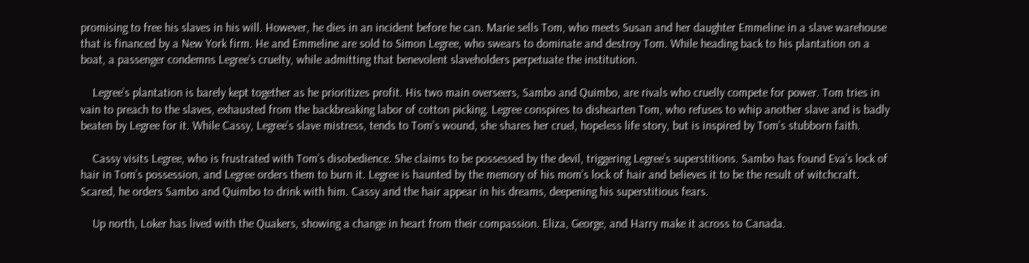promising to free his slaves in his will. However, he dies in an incident before he can. Marie sells Tom, who meets Susan and her daughter Emmeline in a slave warehouse that is financed by a New York firm. He and Emmeline are sold to Simon Legree, who swears to dominate and destroy Tom. While heading back to his plantation on a boat, a passenger condemns Legree’s cruelty, while admitting that benevolent slaveholders perpetuate the institution.

    Legree’s plantation is barely kept together as he prioritizes profit. His two main overseers, Sambo and Quimbo, are rivals who cruelly compete for power. Tom tries in vain to preach to the slaves, exhausted from the backbreaking labor of cotton picking. Legree conspires to dishearten Tom, who refuses to whip another slave and is badly beaten by Legree for it. While Cassy, Legree’s slave mistress, tends to Tom’s wound, she shares her cruel, hopeless life story, but is inspired by Tom’s stubborn faith.

    Cassy visits Legree, who is frustrated with Tom’s disobedience. She claims to be possessed by the devil, triggering Legree’s superstitions. Sambo has found Eva’s lock of hair in Tom’s possession, and Legree orders them to burn it. Legree is haunted by the memory of his mom’s lock of hair and believes it to be the result of witchcraft. Scared, he orders Sambo and Quimbo to drink with him. Cassy and the hair appear in his dreams, deepening his superstitious fears.

    Up north, Loker has lived with the Quakers, showing a change in heart from their compassion. Eliza, George, and Harry make it across to Canada.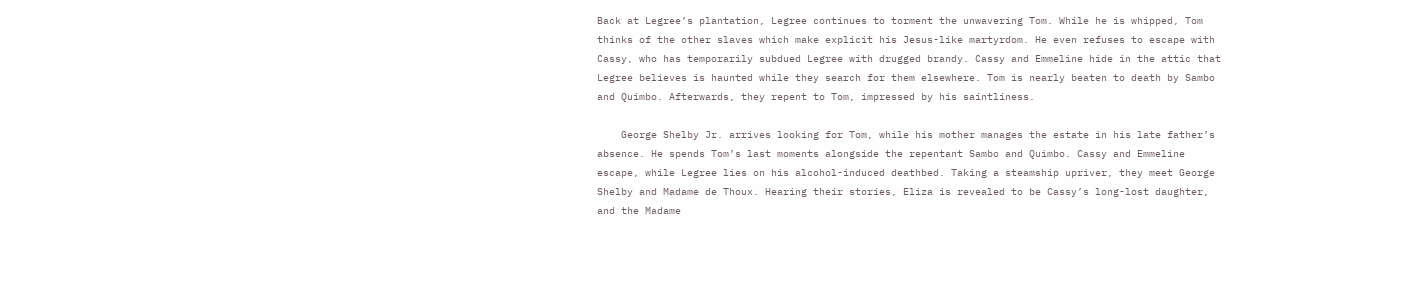Back at Legree’s plantation, Legree continues to torment the unwavering Tom. While he is whipped, Tom thinks of the other slaves which make explicit his Jesus-like martyrdom. He even refuses to escape with Cassy, who has temporarily subdued Legree with drugged brandy. Cassy and Emmeline hide in the attic that Legree believes is haunted while they search for them elsewhere. Tom is nearly beaten to death by Sambo and Quimbo. Afterwards, they repent to Tom, impressed by his saintliness.

    George Shelby Jr. arrives looking for Tom, while his mother manages the estate in his late father’s absence. He spends Tom’s last moments alongside the repentant Sambo and Quimbo. Cassy and Emmeline escape, while Legree lies on his alcohol-induced deathbed. Taking a steamship upriver, they meet George Shelby and Madame de Thoux. Hearing their stories, Eliza is revealed to be Cassy’s long-lost daughter, and the Madame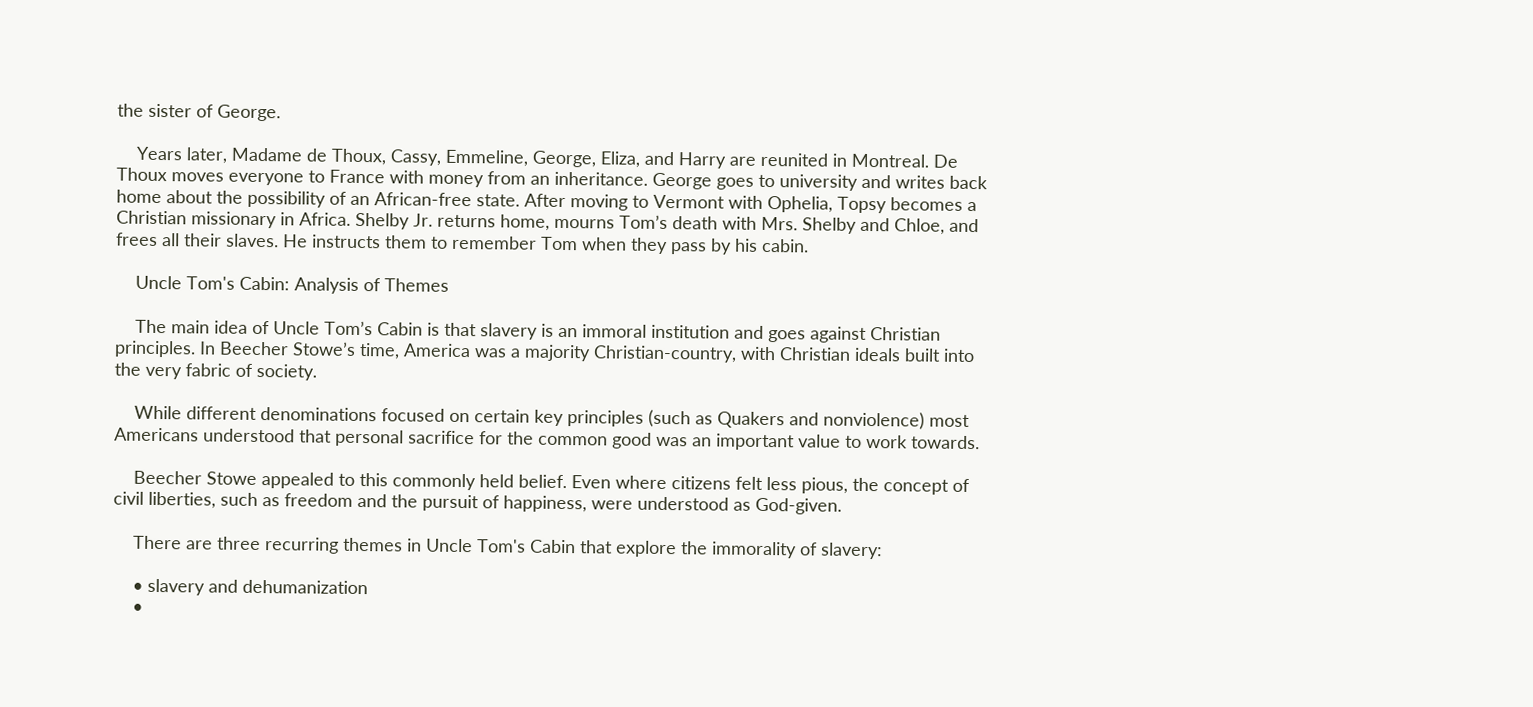the sister of George.

    Years later, Madame de Thoux, Cassy, Emmeline, George, Eliza, and Harry are reunited in Montreal. De Thoux moves everyone to France with money from an inheritance. George goes to university and writes back home about the possibility of an African-free state. After moving to Vermont with Ophelia, Topsy becomes a Christian missionary in Africa. Shelby Jr. returns home, mourns Tom’s death with Mrs. Shelby and Chloe, and frees all their slaves. He instructs them to remember Tom when they pass by his cabin.

    Uncle Tom's Cabin: Analysis of Themes

    The main idea of Uncle Tom’s Cabin is that slavery is an immoral institution and goes against Christian principles. In Beecher Stowe’s time, America was a majority Christian-country, with Christian ideals built into the very fabric of society.

    While different denominations focused on certain key principles (such as Quakers and nonviolence) most Americans understood that personal sacrifice for the common good was an important value to work towards.

    Beecher Stowe appealed to this commonly held belief. Even where citizens felt less pious, the concept of civil liberties, such as freedom and the pursuit of happiness, were understood as God-given.

    There are three recurring themes in Uncle Tom's Cabin that explore the immorality of slavery:

    • slavery and dehumanization
    •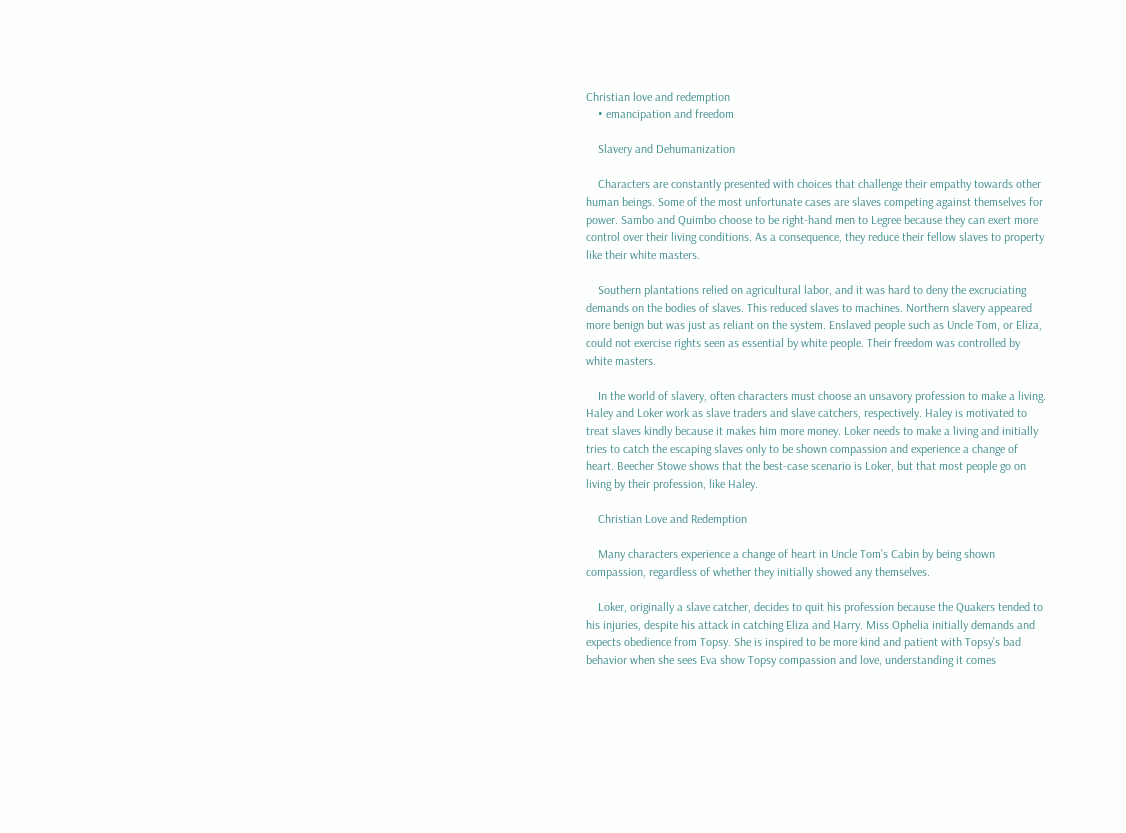Christian love and redemption
    • emancipation and freedom

    Slavery and Dehumanization

    Characters are constantly presented with choices that challenge their empathy towards other human beings. Some of the most unfortunate cases are slaves competing against themselves for power. Sambo and Quimbo choose to be right-hand men to Legree because they can exert more control over their living conditions. As a consequence, they reduce their fellow slaves to property like their white masters.

    Southern plantations relied on agricultural labor, and it was hard to deny the excruciating demands on the bodies of slaves. This reduced slaves to machines. Northern slavery appeared more benign but was just as reliant on the system. Enslaved people such as Uncle Tom, or Eliza, could not exercise rights seen as essential by white people. Their freedom was controlled by white masters.

    In the world of slavery, often characters must choose an unsavory profession to make a living. Haley and Loker work as slave traders and slave catchers, respectively. Haley is motivated to treat slaves kindly because it makes him more money. Loker needs to make a living and initially tries to catch the escaping slaves only to be shown compassion and experience a change of heart. Beecher Stowe shows that the best-case scenario is Loker, but that most people go on living by their profession, like Haley.

    Christian Love and Redemption

    Many characters experience a change of heart in Uncle Tom’s Cabin by being shown compassion, regardless of whether they initially showed any themselves.

    Loker, originally a slave catcher, decides to quit his profession because the Quakers tended to his injuries, despite his attack in catching Eliza and Harry. Miss Ophelia initially demands and expects obedience from Topsy. She is inspired to be more kind and patient with Topsy’s bad behavior when she sees Eva show Topsy compassion and love, understanding it comes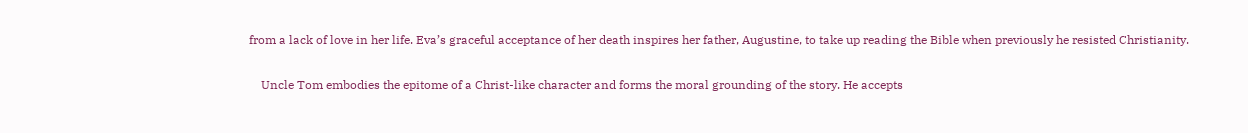from a lack of love in her life. Eva’s graceful acceptance of her death inspires her father, Augustine, to take up reading the Bible when previously he resisted Christianity.

    Uncle Tom embodies the epitome of a Christ-like character and forms the moral grounding of the story. He accepts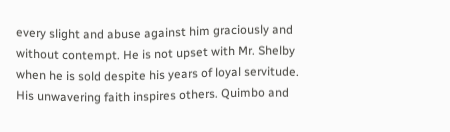every slight and abuse against him graciously and without contempt. He is not upset with Mr. Shelby when he is sold despite his years of loyal servitude. His unwavering faith inspires others. Quimbo and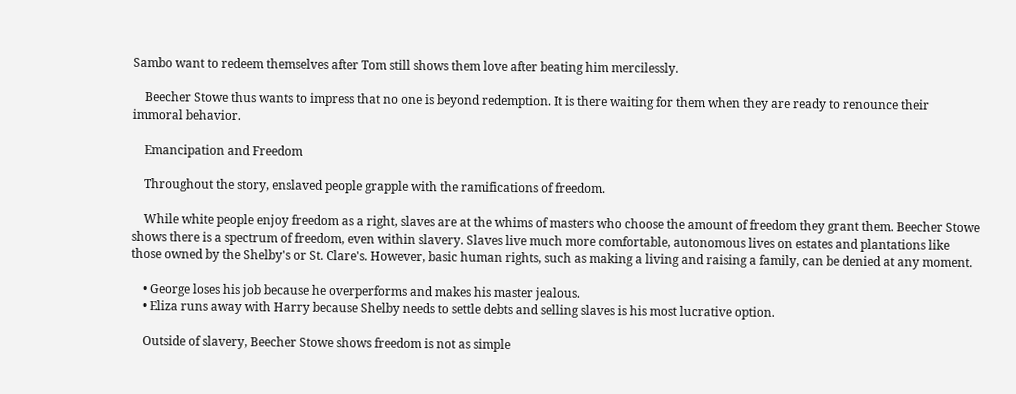Sambo want to redeem themselves after Tom still shows them love after beating him mercilessly.

    Beecher Stowe thus wants to impress that no one is beyond redemption. It is there waiting for them when they are ready to renounce their immoral behavior.

    Emancipation and Freedom

    Throughout the story, enslaved people grapple with the ramifications of freedom.

    While white people enjoy freedom as a right, slaves are at the whims of masters who choose the amount of freedom they grant them. Beecher Stowe shows there is a spectrum of freedom, even within slavery. Slaves live much more comfortable, autonomous lives on estates and plantations like those owned by the Shelby's or St. Clare's. However, basic human rights, such as making a living and raising a family, can be denied at any moment.

    • George loses his job because he overperforms and makes his master jealous.
    • Eliza runs away with Harry because Shelby needs to settle debts and selling slaves is his most lucrative option.

    Outside of slavery, Beecher Stowe shows freedom is not as simple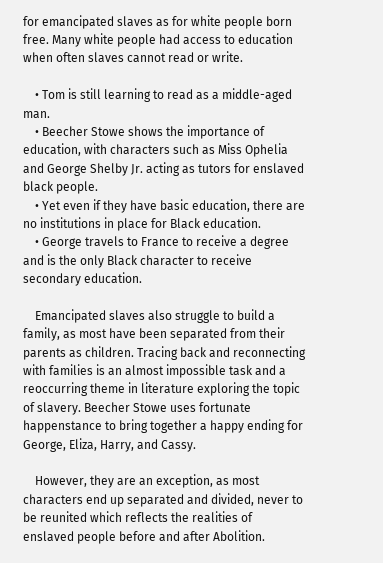for emancipated slaves as for white people born free. Many white people had access to education when often slaves cannot read or write.

    • Tom is still learning to read as a middle-aged man.
    • Beecher Stowe shows the importance of education, with characters such as Miss Ophelia and George Shelby Jr. acting as tutors for enslaved black people.
    • Yet even if they have basic education, there are no institutions in place for Black education.
    • George travels to France to receive a degree and is the only Black character to receive secondary education.

    Emancipated slaves also struggle to build a family, as most have been separated from their parents as children. Tracing back and reconnecting with families is an almost impossible task and a reoccurring theme in literature exploring the topic of slavery. Beecher Stowe uses fortunate happenstance to bring together a happy ending for George, Eliza, Harry, and Cassy.

    However, they are an exception, as most characters end up separated and divided, never to be reunited which reflects the realities of enslaved people before and after Abolition.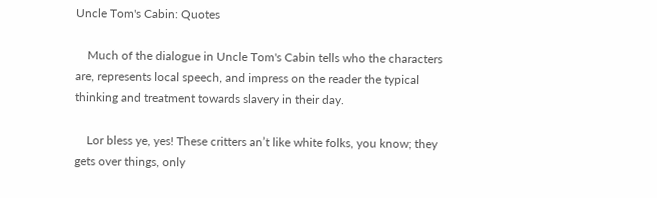Uncle Tom's Cabin: Quotes

    Much of the dialogue in Uncle Tom's Cabin tells who the characters are, represents local speech, and impress on the reader the typical thinking and treatment towards slavery in their day.

    Lor bless ye, yes! These critters an’t like white folks, you know; they gets over things, only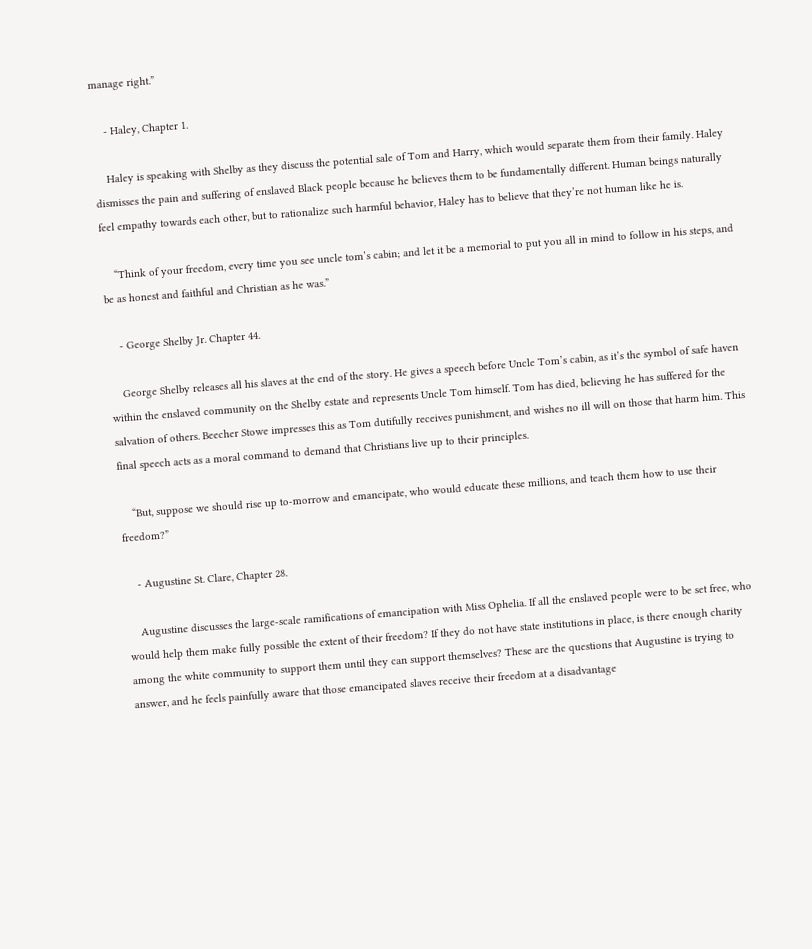manage right.”

    - Haley, Chapter 1.

    Haley is speaking with Shelby as they discuss the potential sale of Tom and Harry, which would separate them from their family. Haley dismisses the pain and suffering of enslaved Black people because he believes them to be fundamentally different. Human beings naturally feel empathy towards each other, but to rationalize such harmful behavior, Haley has to believe that they’re not human like he is.

    “Think of your freedom, every time you see uncle tom’s cabin; and let it be a memorial to put you all in mind to follow in his steps, and be as honest and faithful and Christian as he was.”

    - George Shelby Jr. Chapter 44.

    George Shelby releases all his slaves at the end of the story. He gives a speech before Uncle Tom’s cabin, as it’s the symbol of safe haven within the enslaved community on the Shelby estate and represents Uncle Tom himself. Tom has died, believing he has suffered for the salvation of others. Beecher Stowe impresses this as Tom dutifully receives punishment, and wishes no ill will on those that harm him. This final speech acts as a moral command to demand that Christians live up to their principles.

    “But, suppose we should rise up to-morrow and emancipate, who would educate these millions, and teach them how to use their freedom?”

    - Augustine St. Clare, Chapter 28.

    Augustine discusses the large-scale ramifications of emancipation with Miss Ophelia. If all the enslaved people were to be set free, who would help them make fully possible the extent of their freedom? If they do not have state institutions in place, is there enough charity among the white community to support them until they can support themselves? These are the questions that Augustine is trying to answer, and he feels painfully aware that those emancipated slaves receive their freedom at a disadvantage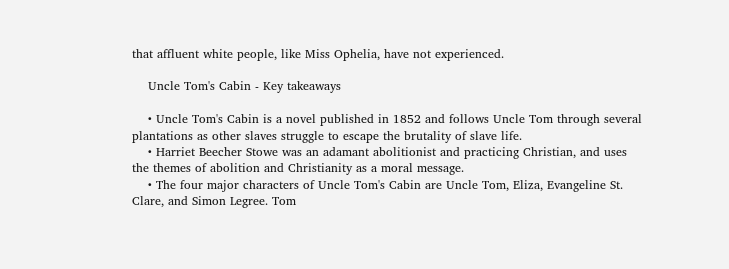that affluent white people, like Miss Ophelia, have not experienced.

    Uncle Tom's Cabin - Key takeaways

    • Uncle Tom's Cabin is a novel published in 1852 and follows Uncle Tom through several plantations as other slaves struggle to escape the brutality of slave life.
    • Harriet Beecher Stowe was an adamant abolitionist and practicing Christian, and uses the themes of abolition and Christianity as a moral message.
    • The four major characters of Uncle Tom's Cabin are Uncle Tom, Eliza, Evangeline St. Clare, and Simon Legree. Tom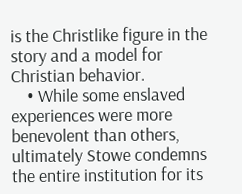is the Christlike figure in the story and a model for Christian behavior.
    • While some enslaved experiences were more benevolent than others, ultimately Stowe condemns the entire institution for its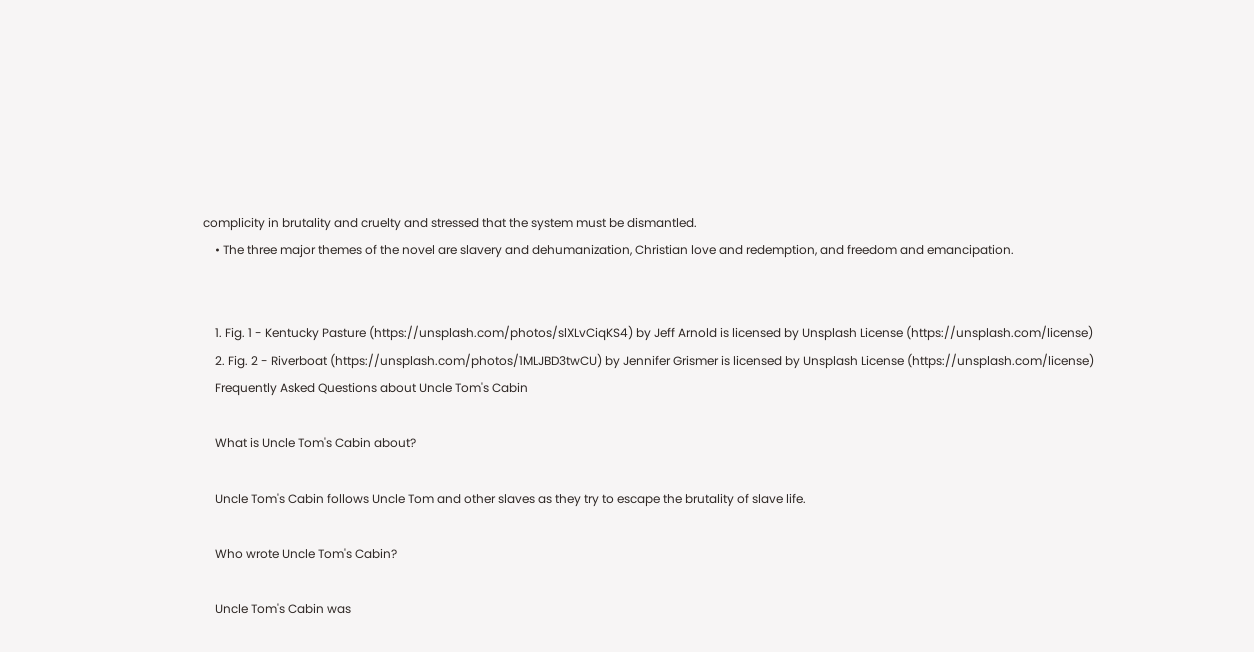complicity in brutality and cruelty and stressed that the system must be dismantled.
    • The three major themes of the novel are slavery and dehumanization, Christian love and redemption, and freedom and emancipation.


    1. Fig. 1 - Kentucky Pasture (https://unsplash.com/photos/slXLvCiqKS4) by Jeff Arnold is licensed by Unsplash License (https://unsplash.com/license)
    2. Fig. 2 - Riverboat (https://unsplash.com/photos/1MLJBD3twCU) by Jennifer Grismer is licensed by Unsplash License (https://unsplash.com/license)
    Frequently Asked Questions about Uncle Tom's Cabin

    What is Uncle Tom's Cabin about?

    Uncle Tom's Cabin follows Uncle Tom and other slaves as they try to escape the brutality of slave life.

    Who wrote Uncle Tom's Cabin?

    Uncle Tom's Cabin was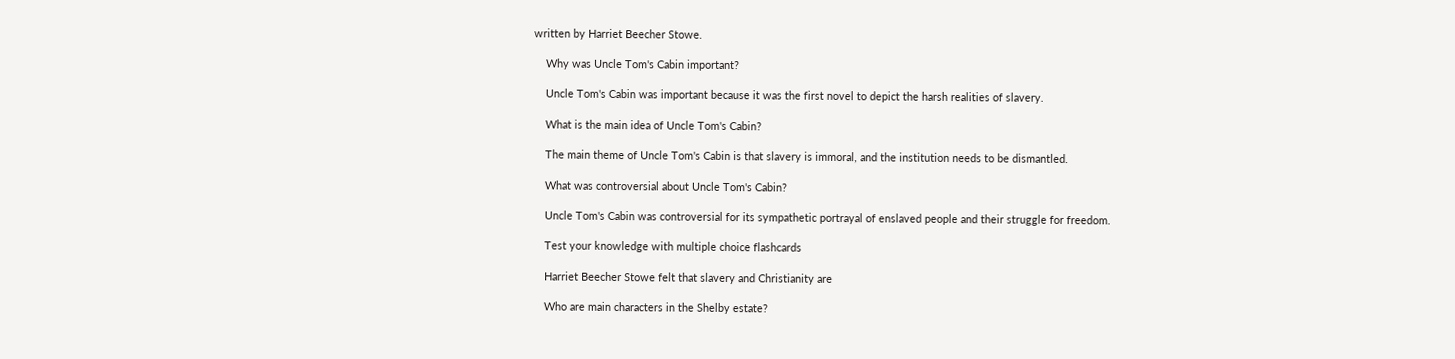written by Harriet Beecher Stowe.

    Why was Uncle Tom's Cabin important?

    Uncle Tom's Cabin was important because it was the first novel to depict the harsh realities of slavery.

    What is the main idea of Uncle Tom's Cabin?

    The main theme of Uncle Tom's Cabin is that slavery is immoral, and the institution needs to be dismantled.

    What was controversial about Uncle Tom's Cabin?

    Uncle Tom's Cabin was controversial for its sympathetic portrayal of enslaved people and their struggle for freedom.

    Test your knowledge with multiple choice flashcards

    Harriet Beecher Stowe felt that slavery and Christianity are

    Who are main characters in the Shelby estate?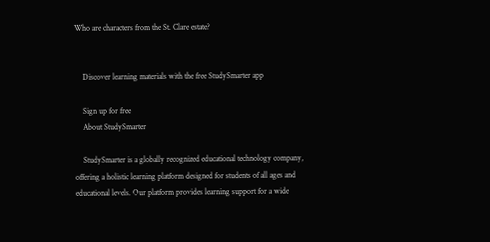Who are characters from the St. Clare estate?


    Discover learning materials with the free StudySmarter app

    Sign up for free
    About StudySmarter

    StudySmarter is a globally recognized educational technology company, offering a holistic learning platform designed for students of all ages and educational levels. Our platform provides learning support for a wide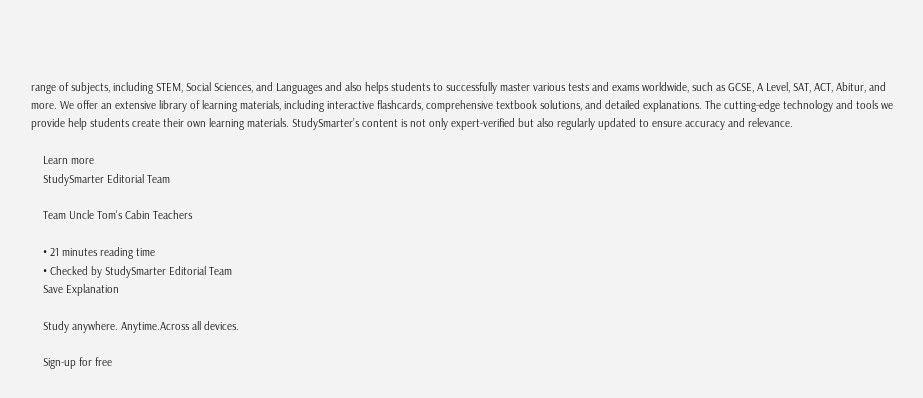range of subjects, including STEM, Social Sciences, and Languages and also helps students to successfully master various tests and exams worldwide, such as GCSE, A Level, SAT, ACT, Abitur, and more. We offer an extensive library of learning materials, including interactive flashcards, comprehensive textbook solutions, and detailed explanations. The cutting-edge technology and tools we provide help students create their own learning materials. StudySmarter’s content is not only expert-verified but also regularly updated to ensure accuracy and relevance.

    Learn more
    StudySmarter Editorial Team

    Team Uncle Tom's Cabin Teachers

    • 21 minutes reading time
    • Checked by StudySmarter Editorial Team
    Save Explanation

    Study anywhere. Anytime.Across all devices.

    Sign-up for free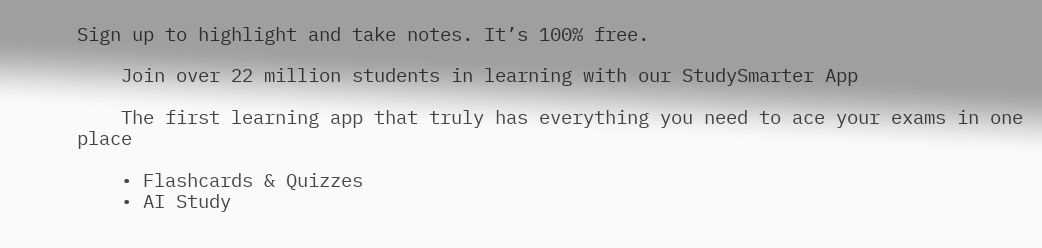Sign up to highlight and take notes. It’s 100% free.

    Join over 22 million students in learning with our StudySmarter App

    The first learning app that truly has everything you need to ace your exams in one place

    • Flashcards & Quizzes
    • AI Study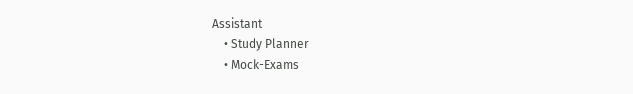Assistant
    • Study Planner
    • Mock-Exams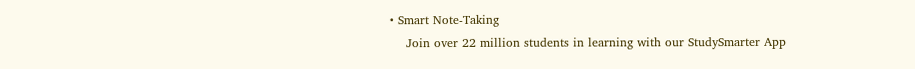• Smart Note-Taking
    Join over 22 million students in learning with our StudySmarter App